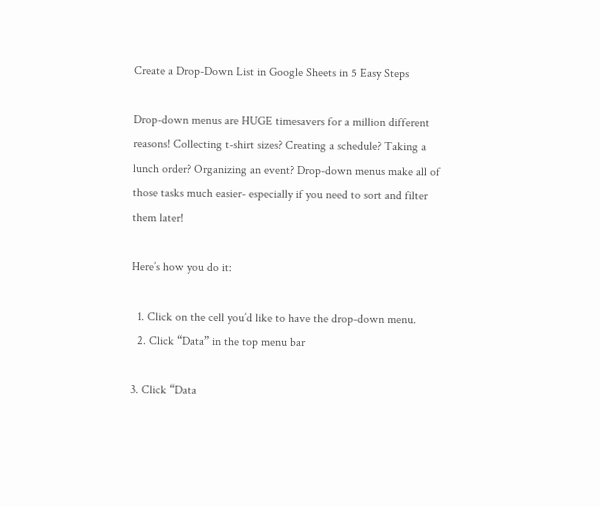Create a Drop-Down List in Google Sheets in 5 Easy Steps

Drop-down menus are HUGE timesavers for a million different reasons! Collecting t-shirt sizes? Creating a schedule? Taking a lunch order? Organizing an event? Drop-down menus make all of those tasks much easier- especially if you need to sort and filter them later!

Here’s how you do it:

  1. Click on the cell you’d like to have the drop-down menu.
  2. Click “Data” in the top menu bar

3. Click “Data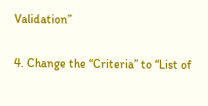Validation”

4. Change the “Criteria” to “List of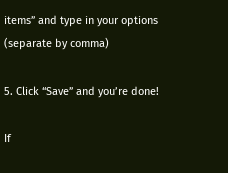items” and type in your options (separate by comma)

5. Click “Save” and you’re done!

If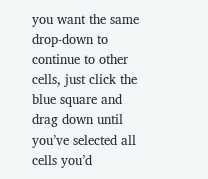you want the same drop-down to continue to other cells, just click the blue square and drag down until you’ve selected all cells you’d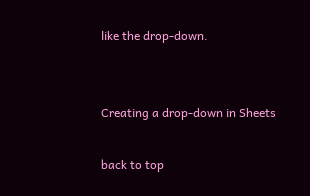like the drop-down.


Creating a drop-down in Sheets

back to top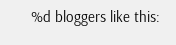%d bloggers like this: